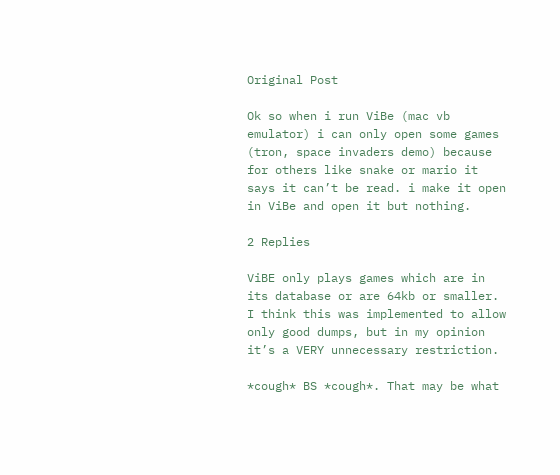Original Post

Ok so when i run ViBe (mac vb emulator) i can only open some games (tron, space invaders demo) because for others like snake or mario it says it can’t be read. i make it open in ViBe and open it but nothing.

2 Replies

ViBE only plays games which are in its database or are 64kb or smaller. I think this was implemented to allow only good dumps, but in my opinion it’s a VERY unnecessary restriction.

*cough* BS *cough*. That may be what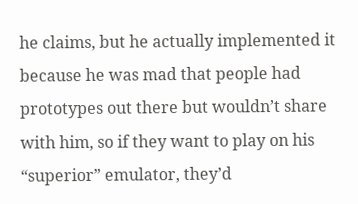he claims, but he actually implemented it because he was mad that people had prototypes out there but wouldn’t share with him, so if they want to play on his “superior” emulator, they’d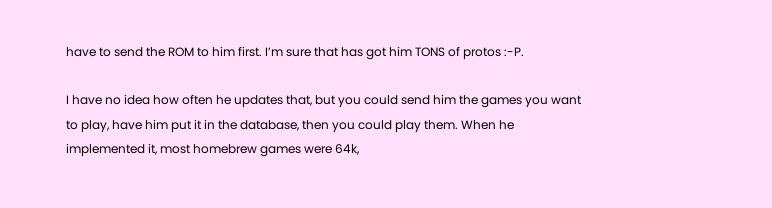have to send the ROM to him first. I’m sure that has got him TONS of protos :-P.

I have no idea how often he updates that, but you could send him the games you want to play, have him put it in the database, then you could play them. When he implemented it, most homebrew games were 64k,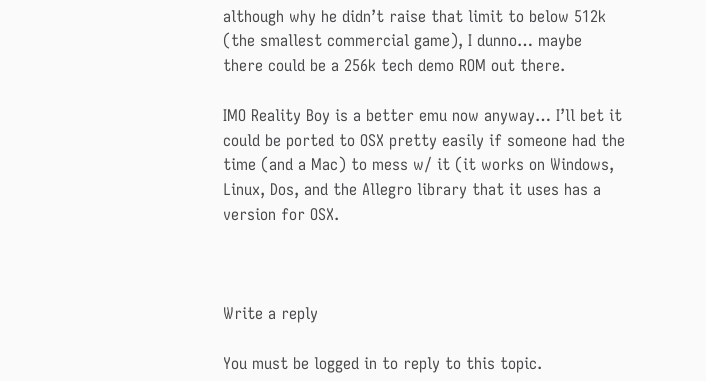although why he didn’t raise that limit to below 512k (the smallest commercial game), I dunno… maybe there could be a 256k tech demo ROM out there.

IMO Reality Boy is a better emu now anyway… I’ll bet it could be ported to OSX pretty easily if someone had the time (and a Mac) to mess w/ it (it works on Windows, Linux, Dos, and the Allegro library that it uses has a version for OSX.



Write a reply

You must be logged in to reply to this topic.